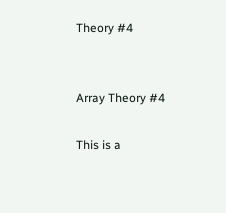Theory #4


Array Theory #4

This is a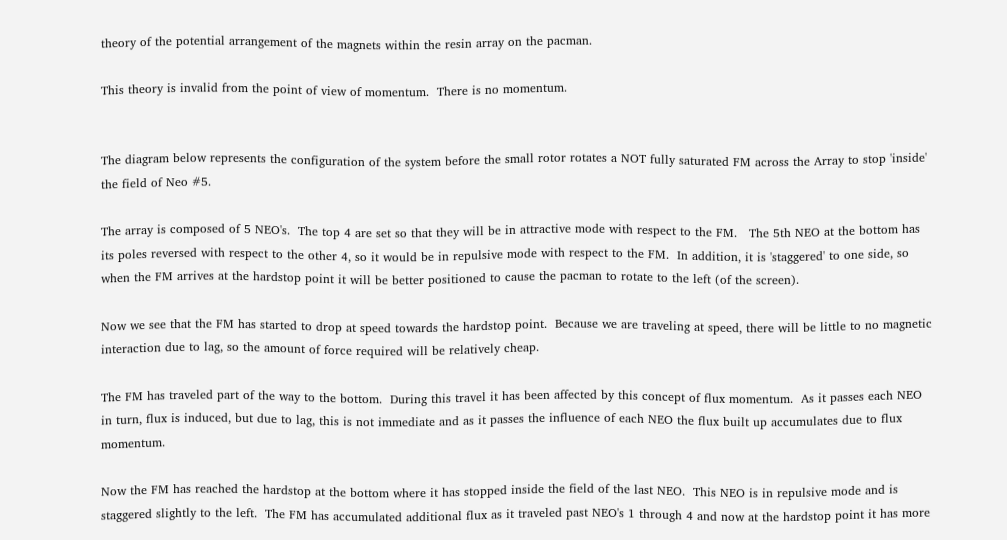theory of the potential arrangement of the magnets within the resin array on the pacman.

This theory is invalid from the point of view of momentum.  There is no momentum.


The diagram below represents the configuration of the system before the small rotor rotates a NOT fully saturated FM across the Array to stop 'inside' the field of Neo #5.

The array is composed of 5 NEO's.  The top 4 are set so that they will be in attractive mode with respect to the FM.   The 5th NEO at the bottom has its poles reversed with respect to the other 4, so it would be in repulsive mode with respect to the FM.  In addition, it is 'staggered' to one side, so when the FM arrives at the hardstop point it will be better positioned to cause the pacman to rotate to the left (of the screen).

Now we see that the FM has started to drop at speed towards the hardstop point.  Because we are traveling at speed, there will be little to no magnetic interaction due to lag, so the amount of force required will be relatively cheap.

The FM has traveled part of the way to the bottom.  During this travel it has been affected by this concept of flux momentum.  As it passes each NEO in turn, flux is induced, but due to lag, this is not immediate and as it passes the influence of each NEO the flux built up accumulates due to flux momentum.

Now the FM has reached the hardstop at the bottom where it has stopped inside the field of the last NEO.  This NEO is in repulsive mode and is staggered slightly to the left.  The FM has accumulated additional flux as it traveled past NEO's 1 through 4 and now at the hardstop point it has more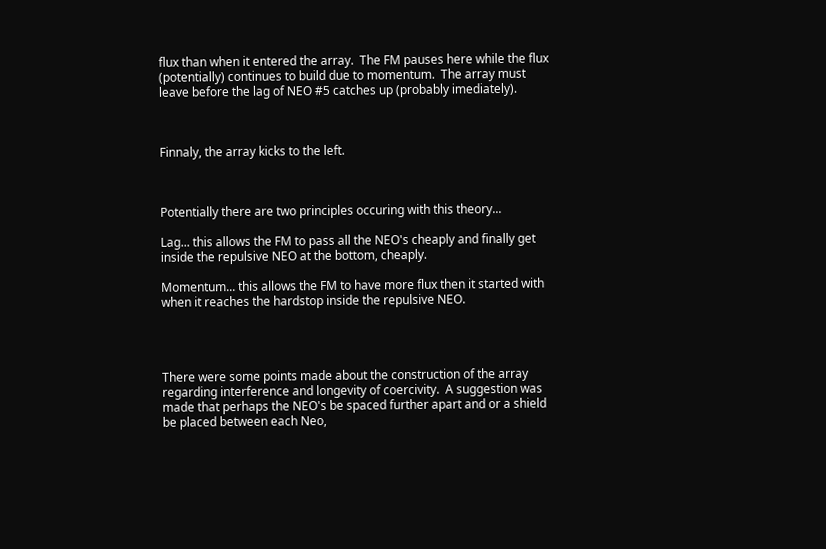flux than when it entered the array.  The FM pauses here while the flux (potentially) continues to build due to momentum.  The array must leave before the lag of NEO #5 catches up (probably imediately).



Finnaly, the array kicks to the left.



Potentially there are two principles occuring with this theory...

Lag... this allows the FM to pass all the NEO's cheaply and finally get inside the repulsive NEO at the bottom, cheaply.

Momentum... this allows the FM to have more flux then it started with when it reaches the hardstop inside the repulsive NEO.




There were some points made about the construction of the array regarding interference and longevity of coercivity.  A suggestion was made that perhaps the NEO's be spaced further apart and or a shield be placed between each Neo,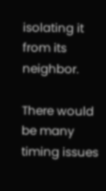isolating it from its neighbor.

There would be many timing issues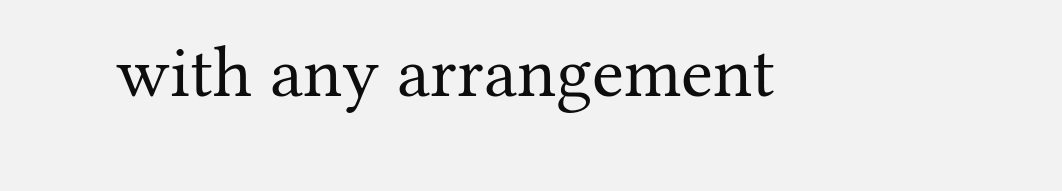with any arrangement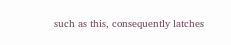such as this, consequently latches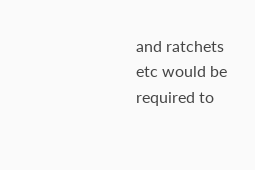and ratchets etc would be required to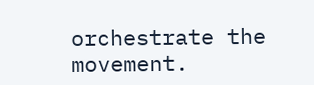orchestrate the movement.